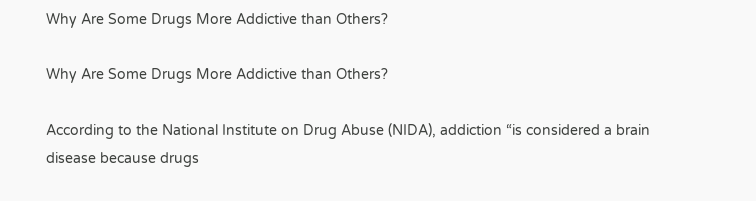Why Are Some Drugs More Addictive than Others?

Why Are Some Drugs More Addictive than Others?

According to the National Institute on Drug Abuse (NIDA), addiction “is considered a brain disease because drugs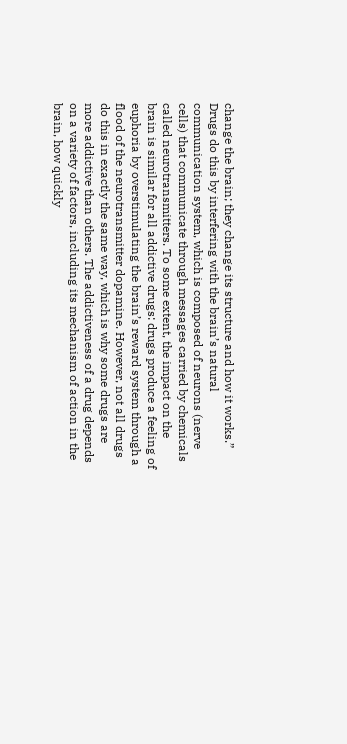change the brain; they change its structure and how it works.” Drugs do this by interfering with the brain’s natural communication system, which is composed of neurons (nerve cells) that communicate through messages carried by chemicals called neurotransmitters. To some extent, the impact on the brain is similar for all addictive drugs: drugs produce a feeling of euphoria by overstimulating the brain’s reward system through a flood of the neurotransmitter dopamine. However, not all drugs do this in exactly the same way, which is why some drugs are more addictive than others. The addictiveness of a drug depends on a variety of factors, including its mechanism of action in the brain, how quickly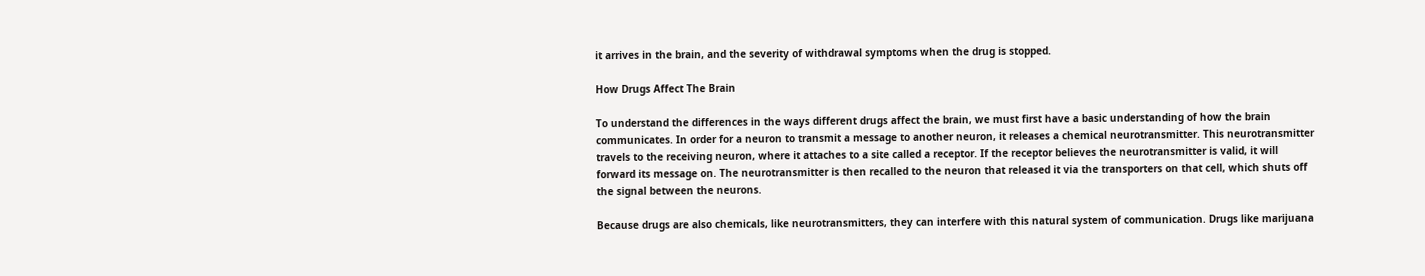it arrives in the brain, and the severity of withdrawal symptoms when the drug is stopped.

How Drugs Affect The Brain

To understand the differences in the ways different drugs affect the brain, we must first have a basic understanding of how the brain communicates. In order for a neuron to transmit a message to another neuron, it releases a chemical neurotransmitter. This neurotransmitter travels to the receiving neuron, where it attaches to a site called a receptor. If the receptor believes the neurotransmitter is valid, it will forward its message on. The neurotransmitter is then recalled to the neuron that released it via the transporters on that cell, which shuts off the signal between the neurons.

Because drugs are also chemicals, like neurotransmitters, they can interfere with this natural system of communication. Drugs like marijuana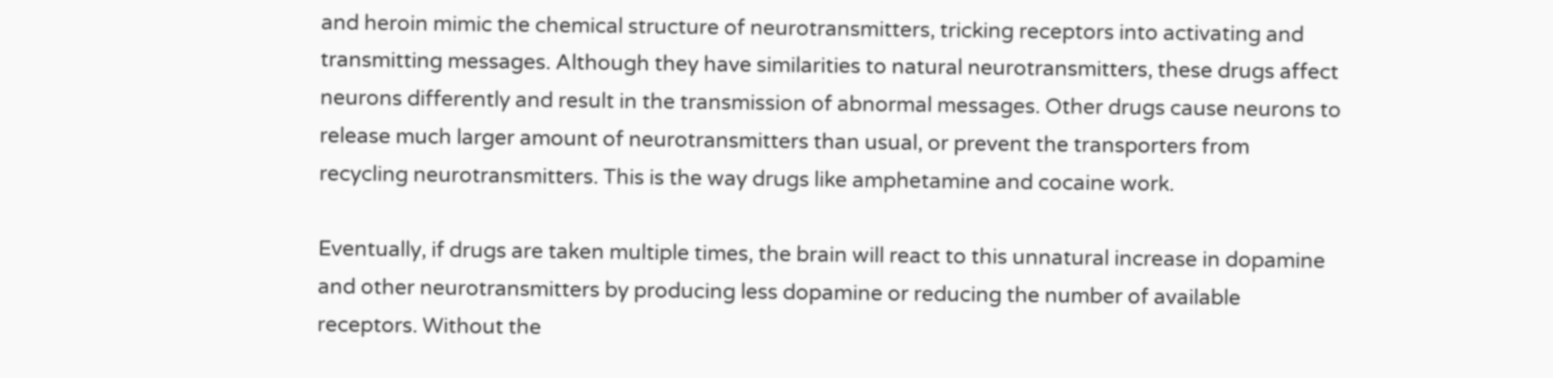and heroin mimic the chemical structure of neurotransmitters, tricking receptors into activating and transmitting messages. Although they have similarities to natural neurotransmitters, these drugs affect neurons differently and result in the transmission of abnormal messages. Other drugs cause neurons to release much larger amount of neurotransmitters than usual, or prevent the transporters from recycling neurotransmitters. This is the way drugs like amphetamine and cocaine work.

Eventually, if drugs are taken multiple times, the brain will react to this unnatural increase in dopamine and other neurotransmitters by producing less dopamine or reducing the number of available receptors. Without the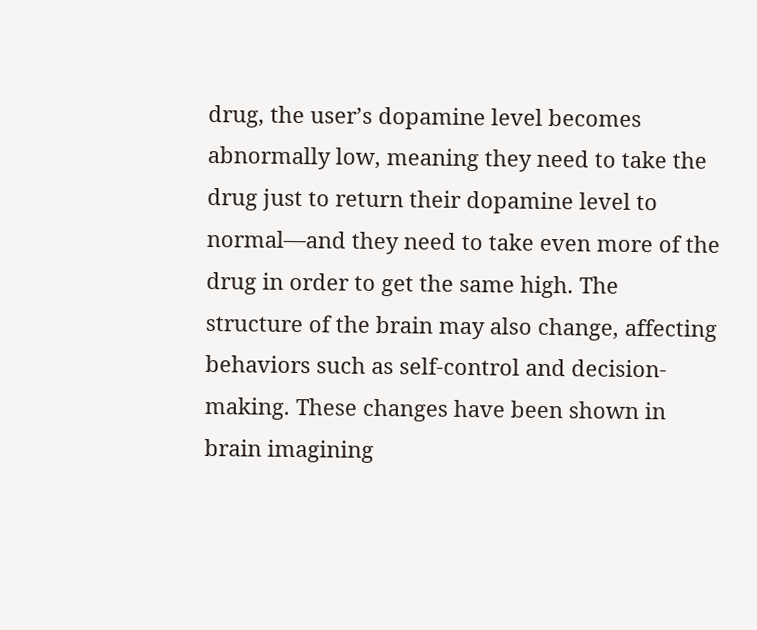drug, the user’s dopamine level becomes abnormally low, meaning they need to take the drug just to return their dopamine level to normal—and they need to take even more of the drug in order to get the same high. The structure of the brain may also change, affecting behaviors such as self-control and decision-making. These changes have been shown in brain imagining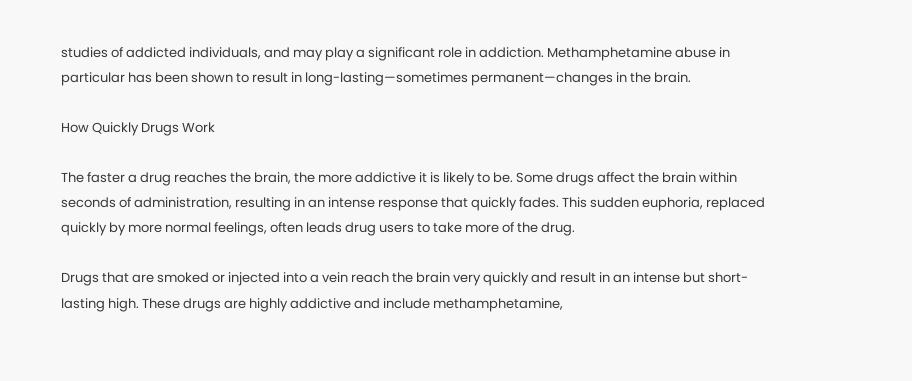studies of addicted individuals, and may play a significant role in addiction. Methamphetamine abuse in particular has been shown to result in long-lasting—sometimes permanent—changes in the brain.

How Quickly Drugs Work

The faster a drug reaches the brain, the more addictive it is likely to be. Some drugs affect the brain within seconds of administration, resulting in an intense response that quickly fades. This sudden euphoria, replaced quickly by more normal feelings, often leads drug users to take more of the drug.

Drugs that are smoked or injected into a vein reach the brain very quickly and result in an intense but short-lasting high. These drugs are highly addictive and include methamphetamine,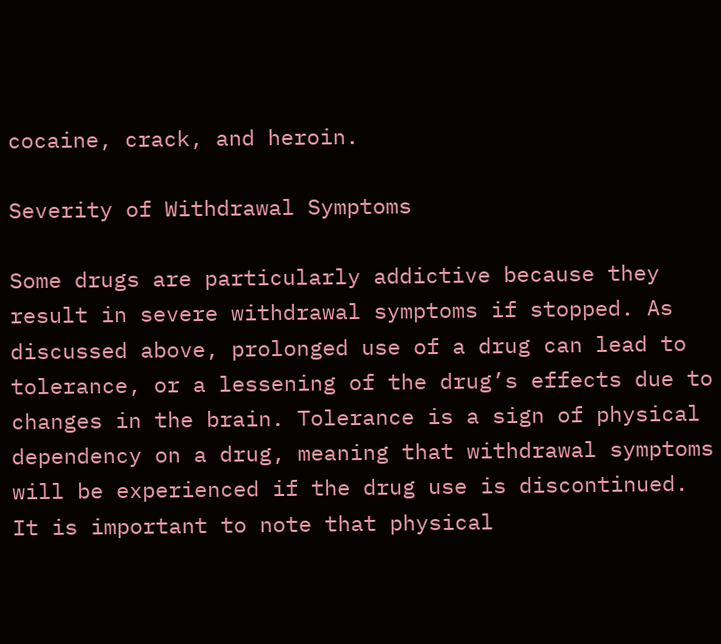cocaine, crack, and heroin.

Severity of Withdrawal Symptoms

Some drugs are particularly addictive because they result in severe withdrawal symptoms if stopped. As discussed above, prolonged use of a drug can lead to tolerance, or a lessening of the drug’s effects due to changes in the brain. Tolerance is a sign of physical dependency on a drug, meaning that withdrawal symptoms will be experienced if the drug use is discontinued. It is important to note that physical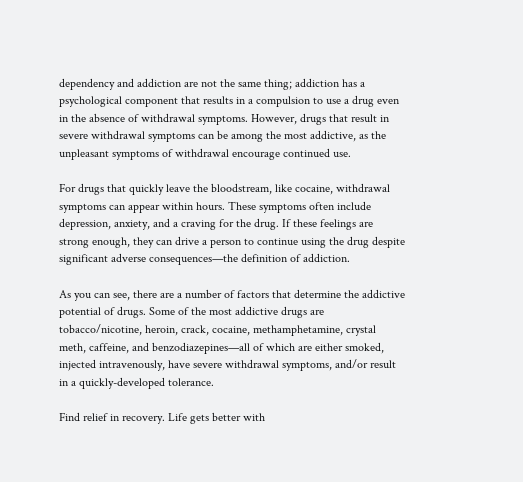dependency and addiction are not the same thing; addiction has a psychological component that results in a compulsion to use a drug even in the absence of withdrawal symptoms. However, drugs that result in severe withdrawal symptoms can be among the most addictive, as the unpleasant symptoms of withdrawal encourage continued use.

For drugs that quickly leave the bloodstream, like cocaine, withdrawal symptoms can appear within hours. These symptoms often include depression, anxiety, and a craving for the drug. If these feelings are strong enough, they can drive a person to continue using the drug despite significant adverse consequences—the definition of addiction.

As you can see, there are a number of factors that determine the addictive potential of drugs. Some of the most addictive drugs are tobacco/nicotine, heroin, crack, cocaine, methamphetamine, crystal meth, caffeine, and benzodiazepines—all of which are either smoked, injected intravenously, have severe withdrawal symptoms, and/or result in a quickly-developed tolerance.

Find relief in recovery. Life gets better with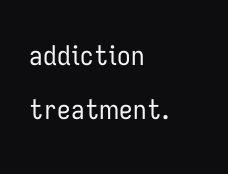addiction treatment.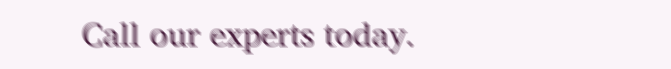Call our experts today.